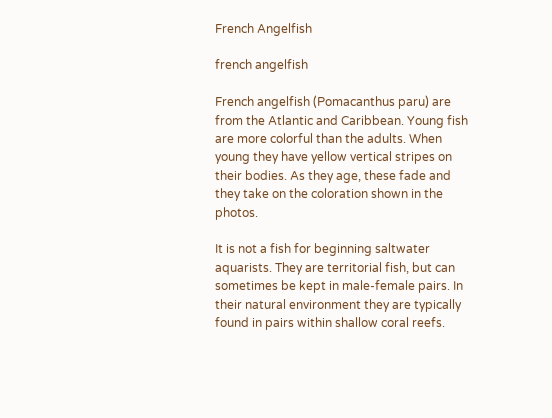French Angelfish

french angelfish

French angelfish (Pomacanthus paru) are from the Atlantic and Caribbean. Young fish are more colorful than the adults. When young they have yellow vertical stripes on their bodies. As they age, these fade and they take on the coloration shown in the photos.

It is not a fish for beginning saltwater aquarists. They are territorial fish, but can sometimes be kept in male-female pairs. In their natural environment they are typically found in pairs within shallow coral reefs.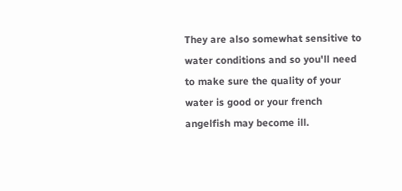They are also somewhat sensitive to water conditions and so you'll need to make sure the quality of your water is good or your french angelfish may become ill.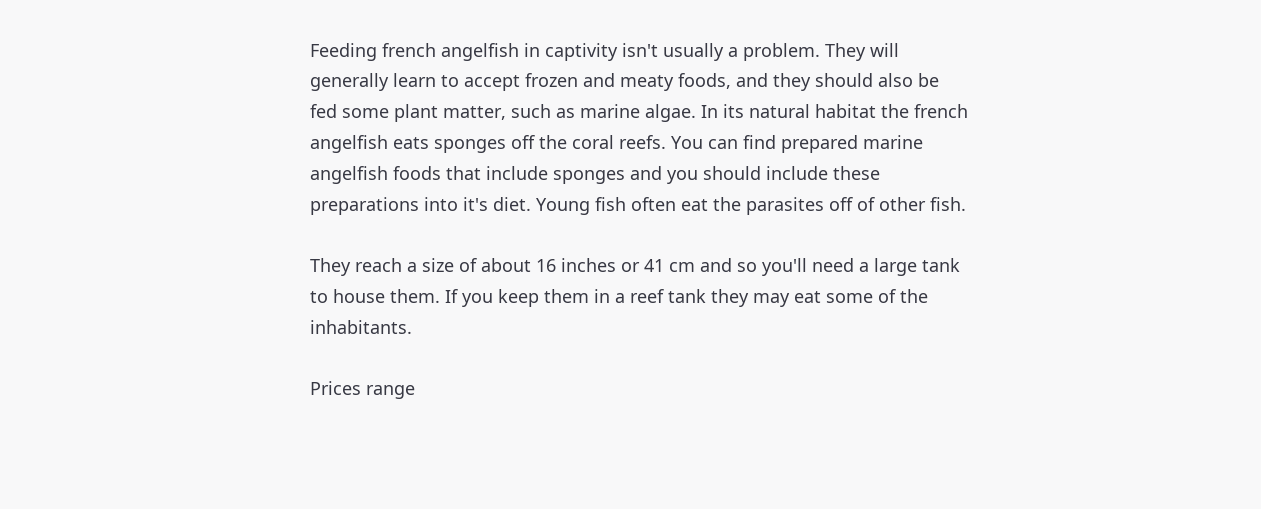Feeding french angelfish in captivity isn't usually a problem. They will generally learn to accept frozen and meaty foods, and they should also be fed some plant matter, such as marine algae. In its natural habitat the french angelfish eats sponges off the coral reefs. You can find prepared marine angelfish foods that include sponges and you should include these preparations into it's diet. Young fish often eat the parasites off of other fish.

They reach a size of about 16 inches or 41 cm and so you'll need a large tank to house them. If you keep them in a reef tank they may eat some of the inhabitants.

Prices range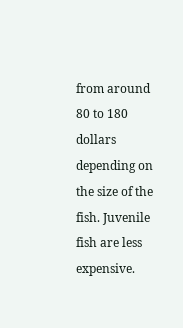from around 80 to 180 dollars depending on the size of the fish. Juvenile fish are less expensive.